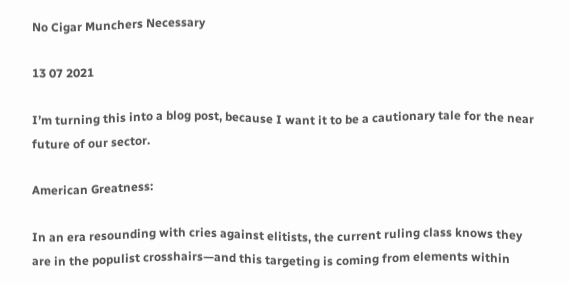No Cigar Munchers Necessary

13 07 2021

I’m turning this into a blog post, because I want it to be a cautionary tale for the near future of our sector.

American Greatness:

In an era resounding with cries against elitists, the current ruling class knows they are in the populist crosshairs—and this targeting is coming from elements within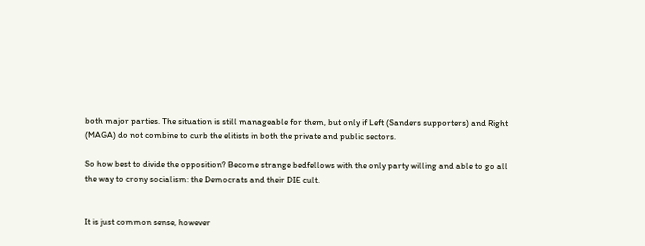both major parties. The situation is still manageable for them, but only if Left (Sanders supporters) and Right (MAGA) do not combine to curb the elitists in both the private and public sectors.

So how best to divide the opposition? Become strange bedfellows with the only party willing and able to go all the way to crony socialism: the Democrats and their DIE cult.


It is just common sense, however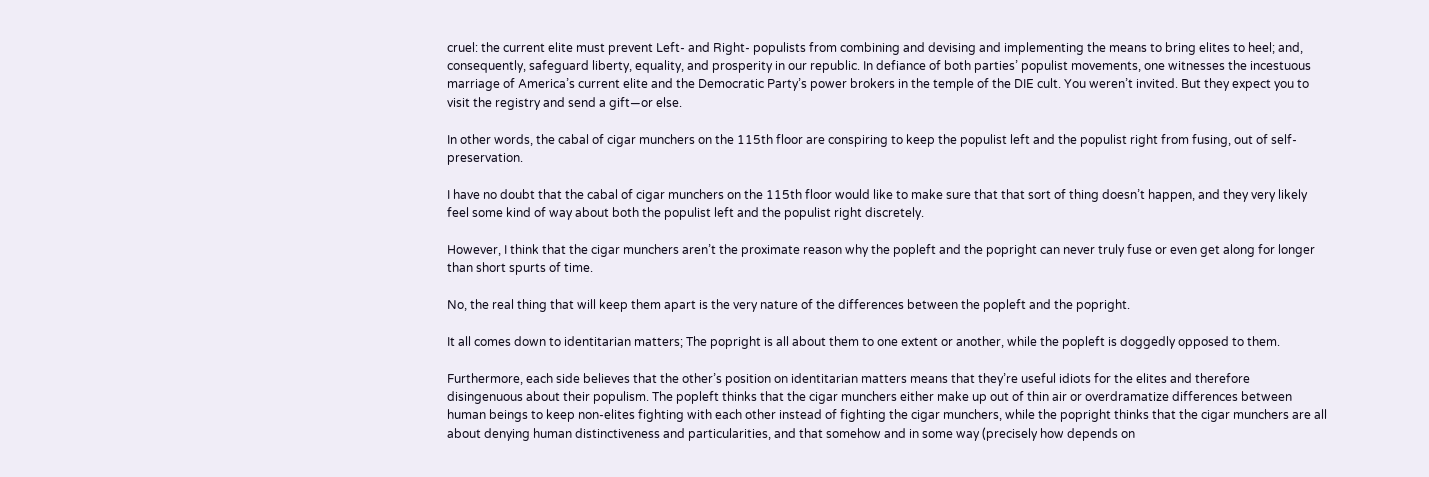cruel: the current elite must prevent Left- and Right- populists from combining and devising and implementing the means to bring elites to heel; and, consequently, safeguard liberty, equality, and prosperity in our republic. In defiance of both parties’ populist movements, one witnesses the incestuous marriage of America’s current elite and the Democratic Party’s power brokers in the temple of the DIE cult. You weren’t invited. But they expect you to visit the registry and send a gift—or else.

In other words, the cabal of cigar munchers on the 115th floor are conspiring to keep the populist left and the populist right from fusing, out of self-preservation.

I have no doubt that the cabal of cigar munchers on the 115th floor would like to make sure that that sort of thing doesn’t happen, and they very likely feel some kind of way about both the populist left and the populist right discretely.

However, I think that the cigar munchers aren’t the proximate reason why the popleft and the popright can never truly fuse or even get along for longer than short spurts of time.

No, the real thing that will keep them apart is the very nature of the differences between the popleft and the popright.

It all comes down to identitarian matters; The popright is all about them to one extent or another, while the popleft is doggedly opposed to them.

Furthermore, each side believes that the other’s position on identitarian matters means that they’re useful idiots for the elites and therefore disingenuous about their populism. The popleft thinks that the cigar munchers either make up out of thin air or overdramatize differences between human beings to keep non-elites fighting with each other instead of fighting the cigar munchers, while the popright thinks that the cigar munchers are all about denying human distinctiveness and particularities, and that somehow and in some way (precisely how depends on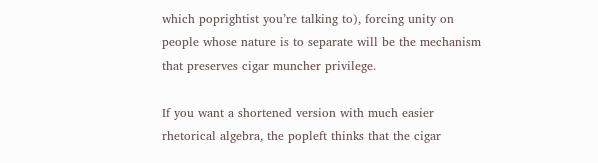which poprightist you’re talking to), forcing unity on people whose nature is to separate will be the mechanism that preserves cigar muncher privilege.

If you want a shortened version with much easier rhetorical algebra, the popleft thinks that the cigar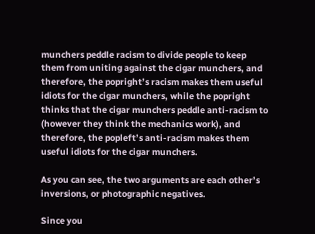munchers peddle racism to divide people to keep them from uniting against the cigar munchers, and therefore, the popright’s racism makes them useful idiots for the cigar munchers, while the popright thinks that the cigar munchers peddle anti-racism to (however they think the mechanics work), and therefore, the popleft’s anti-racism makes them useful idiots for the cigar munchers.

As you can see, the two arguments are each other’s inversions, or photographic negatives.

Since you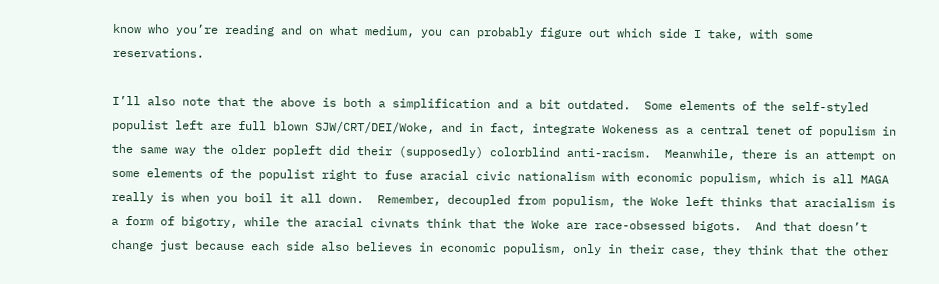know who you’re reading and on what medium, you can probably figure out which side I take, with some reservations.

I’ll also note that the above is both a simplification and a bit outdated.  Some elements of the self-styled populist left are full blown SJW/CRT/DEI/Woke, and in fact, integrate Wokeness as a central tenet of populism in the same way the older popleft did their (supposedly) colorblind anti-racism.  Meanwhile, there is an attempt on some elements of the populist right to fuse aracial civic nationalism with economic populism, which is all MAGA really is when you boil it all down.  Remember, decoupled from populism, the Woke left thinks that aracialism is a form of bigotry, while the aracial civnats think that the Woke are race-obsessed bigots.  And that doesn’t change just because each side also believes in economic populism, only in their case, they think that the other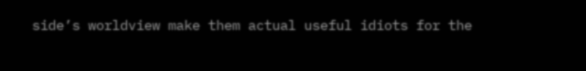side’s worldview make them actual useful idiots for the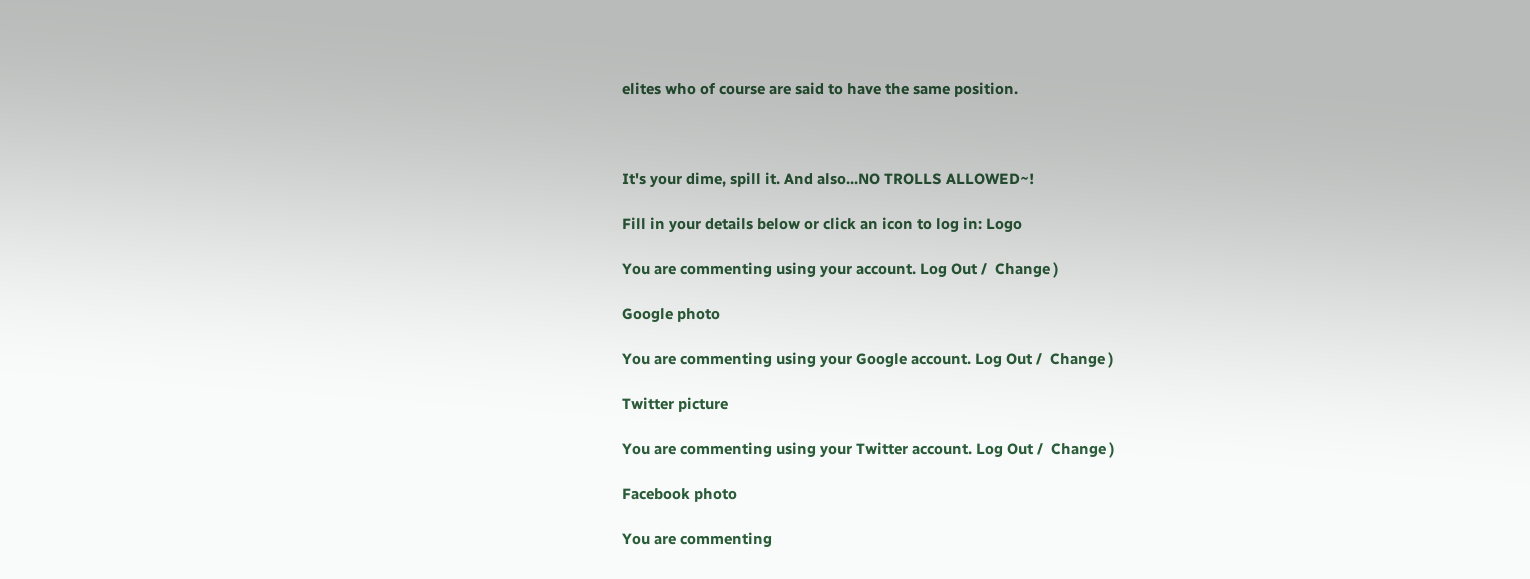elites who of course are said to have the same position.



It's your dime, spill it. And also...NO TROLLS ALLOWED~!

Fill in your details below or click an icon to log in: Logo

You are commenting using your account. Log Out /  Change )

Google photo

You are commenting using your Google account. Log Out /  Change )

Twitter picture

You are commenting using your Twitter account. Log Out /  Change )

Facebook photo

You are commenting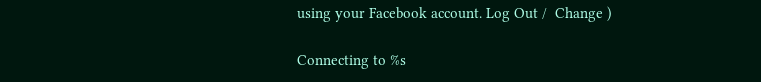using your Facebook account. Log Out /  Change )

Connecting to %s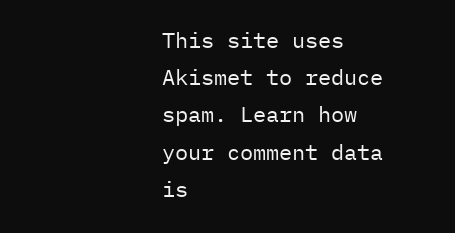This site uses Akismet to reduce spam. Learn how your comment data is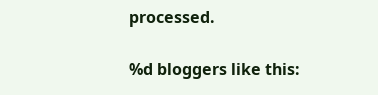processed.

%d bloggers like this: